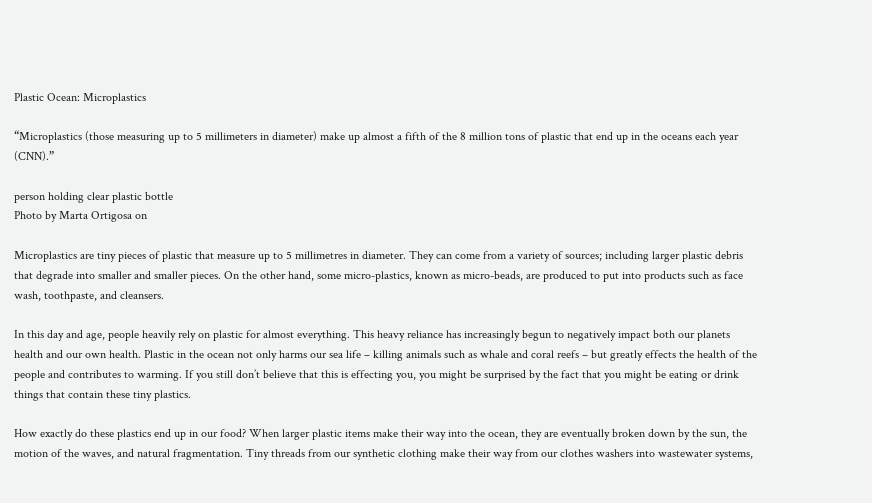Plastic Ocean: Microplastics

“Microplastics (those measuring up to 5 millimeters in diameter) make up almost a fifth of the 8 million tons of plastic that end up in the oceans each year (CNN).”

person holding clear plastic bottle
Photo by Marta Ortigosa on

Microplastics are tiny pieces of plastic that measure up to 5 millimetres in diameter. They can come from a variety of sources; including larger plastic debris that degrade into smaller and smaller pieces. On the other hand, some micro-plastics, known as micro-beads, are produced to put into products such as face wash, toothpaste, and cleansers.

In this day and age, people heavily rely on plastic for almost everything. This heavy reliance has increasingly begun to negatively impact both our planets health and our own health. Plastic in the ocean not only harms our sea life – killing animals such as whale and coral reefs – but greatly effects the health of the people and contributes to warming. If you still don’t believe that this is effecting you, you might be surprised by the fact that you might be eating or drink things that contain these tiny plastics.

How exactly do these plastics end up in our food? When larger plastic items make their way into the ocean, they are eventually broken down by the sun, the motion of the waves, and natural fragmentation. Tiny threads from our synthetic clothing make their way from our clothes washers into wastewater systems,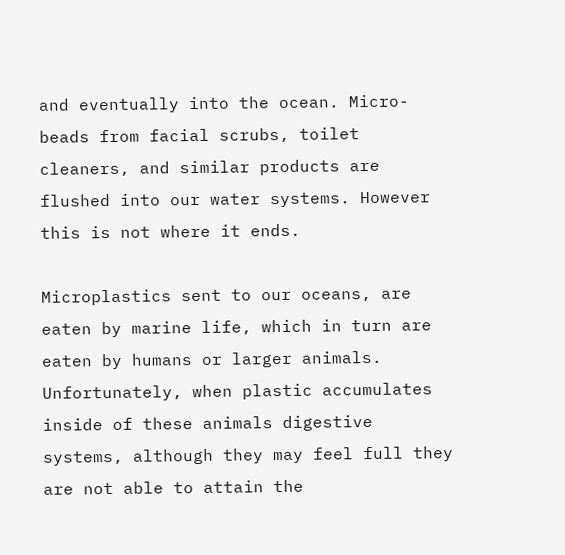and eventually into the ocean. Micro-beads from facial scrubs, toilet cleaners, and similar products are flushed into our water systems. However this is not where it ends.

Microplastics sent to our oceans, are eaten by marine life, which in turn are eaten by humans or larger animals. Unfortunately, when plastic accumulates inside of these animals digestive systems, although they may feel full they are not able to attain the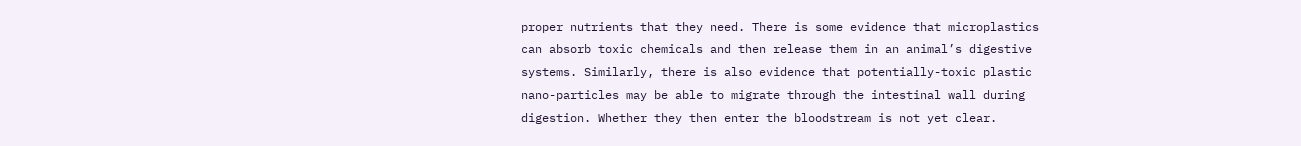proper nutrients that they need. There is some evidence that microplastics can absorb toxic chemicals and then release them in an animal’s digestive systems. Similarly, there is also evidence that potentially-toxic plastic nano-particles may be able to migrate through the intestinal wall during digestion. Whether they then enter the bloodstream is not yet clear.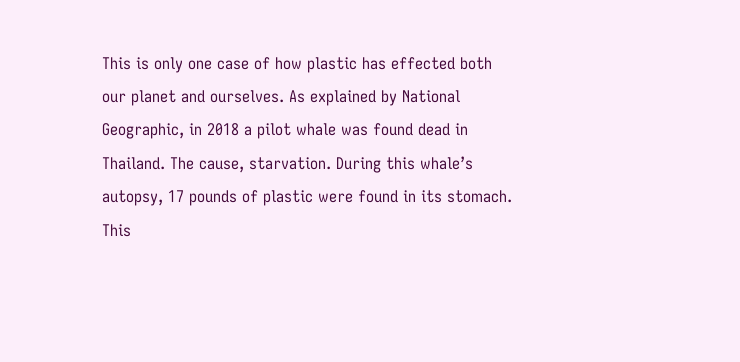This is only one case of how plastic has effected both our planet and ourselves. As explained by National Geographic, in 2018 a pilot whale was found dead in Thailand. The cause, starvation. During this whale’s autopsy, 17 pounds of plastic were found in its stomach. This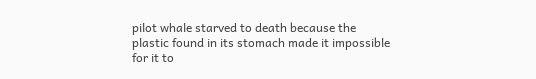pilot whale starved to death because the plastic found in its stomach made it impossible for it to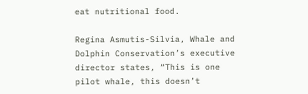eat nutritional food.

Regina Asmutis-Silvia, Whale and Dolphin Conservation’s executive director states, “This is one pilot whale, this doesn’t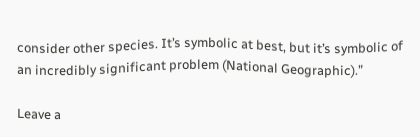consider other species. It’s symbolic at best, but it’s symbolic of an incredibly significant problem (National Geographic).”

Leave a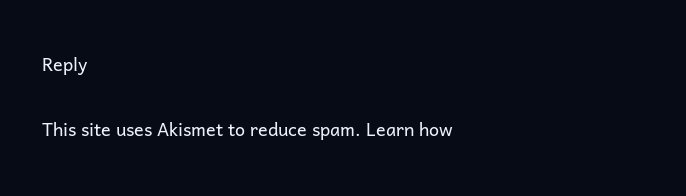Reply

This site uses Akismet to reduce spam. Learn how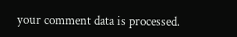your comment data is processed.